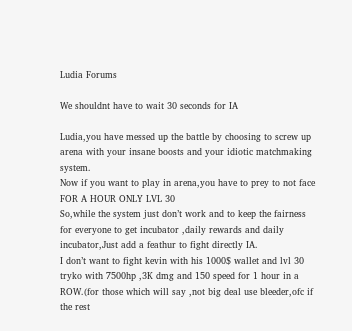Ludia Forums

We shouldnt have to wait 30 seconds for IA

Ludia,you have messed up the battle by choosing to screw up arena with your insane boosts and your idiotic matchmaking system.
Now if you want to play in arena,you have to prey to not face FOR A HOUR ONLY LVL 30
So,while the system just don’t work and to keep the fairness for everyone to get incubator ,daily rewards and daily incubator,Just add a feathur to fight directly IA.
I don’t want to fight kevin with his 1000$ wallet and lvl 30 tryko with 7500hp ,3K dmg and 150 speed for 1 hour in a ROW.(for those which will say ,not big deal use bleeder,ofc if the rest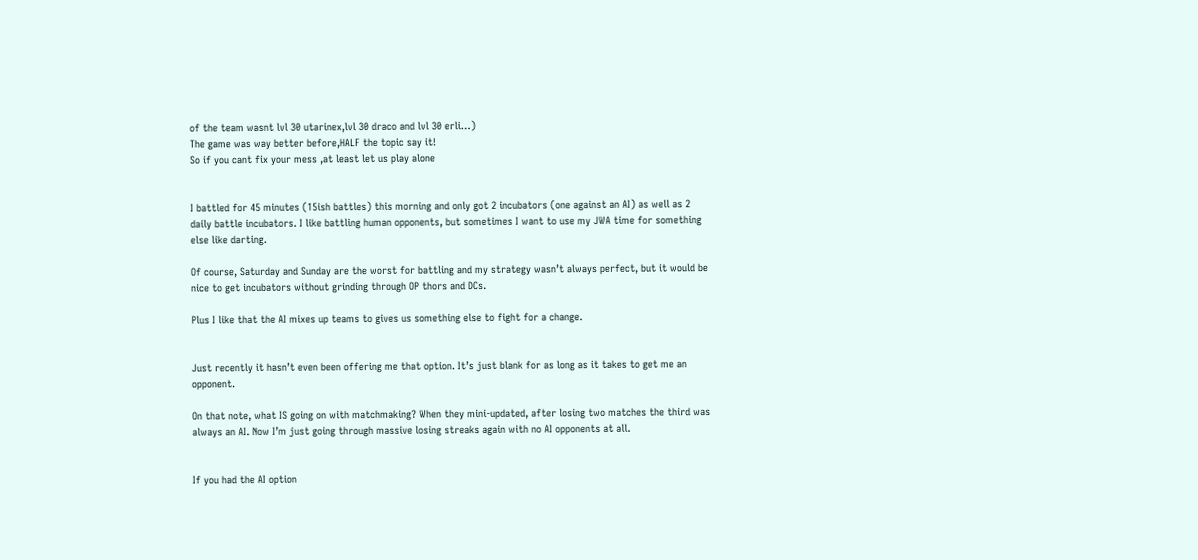of the team wasnt lvl 30 utarinex,lvl 30 draco and lvl 30 erli…)
The game was way better before,HALF the topic say it!
So if you cant fix your mess ,at least let us play alone


I battled for 45 minutes (15ish battles) this morning and only got 2 incubators (one against an AI) as well as 2 daily battle incubators. I like battling human opponents, but sometimes I want to use my JWA time for something else like darting.

Of course, Saturday and Sunday are the worst for battling and my strategy wasn’t always perfect, but it would be nice to get incubators without grinding through OP thors and DCs.

Plus I like that the AI mixes up teams to gives us something else to fight for a change.


Just recently it hasn’t even been offering me that option. It’s just blank for as long as it takes to get me an opponent.

On that note, what IS going on with matchmaking? When they mini-updated, after losing two matches the third was always an AI. Now I’m just going through massive losing streaks again with no AI opponents at all.


If you had the AI option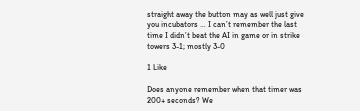straight away the button may as well just give you incubators … I can’t remember the last time I didn’t beat the AI in game or in strike towers 3-1; mostly 3-0

1 Like

Does anyone remember when that timer was 200+ seconds? We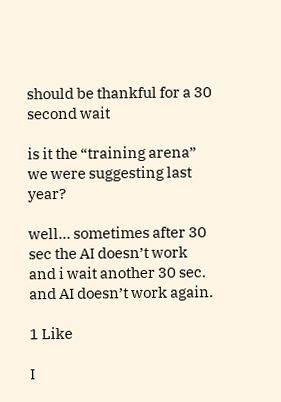should be thankful for a 30 second wait

is it the “training arena” we were suggesting last year?

well… sometimes after 30 sec the AI doesn’t work and i wait another 30 sec. and AI doesn’t work again.

1 Like

I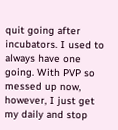quit going after incubators. I used to always have one going. With PVP so messed up now, however, I just get my daily and stop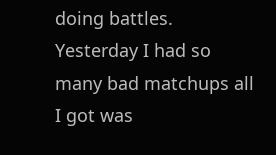doing battles. Yesterday I had so many bad matchups all I got was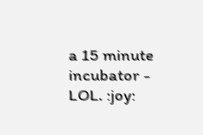a 15 minute incubator - LOL. :joy: